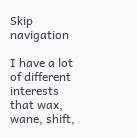Skip navigation

I have a lot of different interests that wax, wane, shift,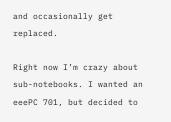and occasionally get replaced.

Right now I’m crazy about sub-notebooks. I wanted an eeePC 701, but decided to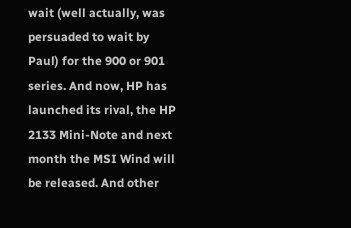wait (well actually, was persuaded to wait by Paul) for the 900 or 901 series. And now, HP has launched its rival, the HP 2133 Mini-Note and next month the MSI Wind will be released. And other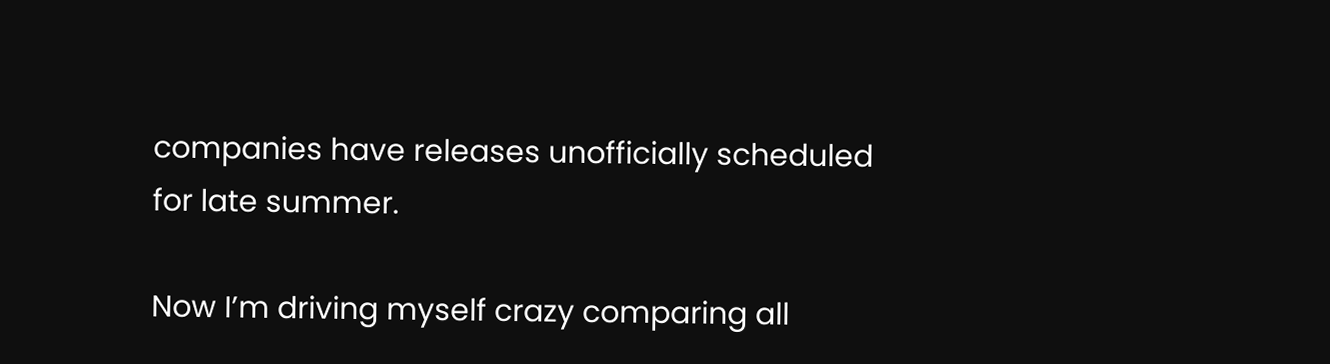companies have releases unofficially scheduled for late summer.

Now I’m driving myself crazy comparing all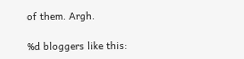of them. Argh.

%d bloggers like this: